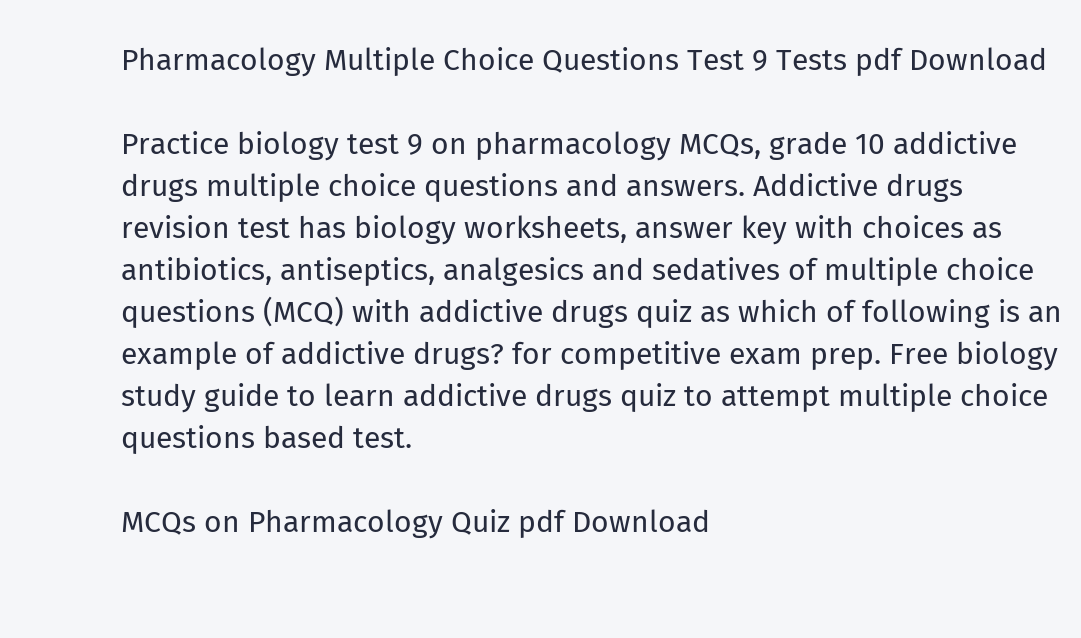Pharmacology Multiple Choice Questions Test 9 Tests pdf Download

Practice biology test 9 on pharmacology MCQs, grade 10 addictive drugs multiple choice questions and answers. Addictive drugs revision test has biology worksheets, answer key with choices as antibiotics, antiseptics, analgesics and sedatives of multiple choice questions (MCQ) with addictive drugs quiz as which of following is an example of addictive drugs? for competitive exam prep. Free biology study guide to learn addictive drugs quiz to attempt multiple choice questions based test.

MCQs on Pharmacology Quiz pdf Download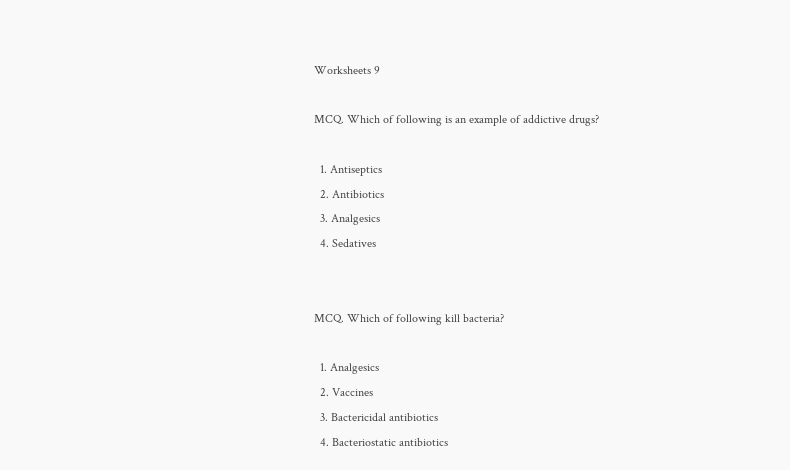Worksheets 9

MCQ. Which of following is an example of addictive drugs?

  1. Antiseptics
  2. Antibiotics
  3. Analgesics
  4. Sedatives


MCQ. Which of following kill bacteria?

  1. Analgesics
  2. Vaccines
  3. Bactericidal antibiotics
  4. Bacteriostatic antibiotics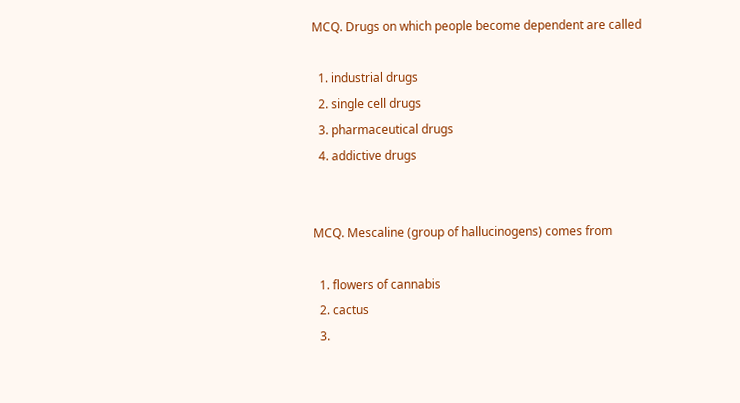MCQ. Drugs on which people become dependent are called

  1. industrial drugs
  2. single cell drugs
  3. pharmaceutical drugs
  4. addictive drugs


MCQ. Mescaline (group of hallucinogens) comes from

  1. flowers of cannabis
  2. cactus
  3.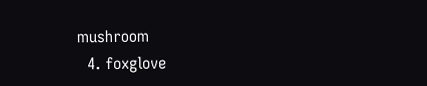mushroom
  4. foxglove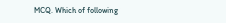MCQ. Which of following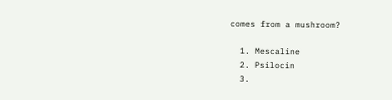comes from a mushroom?

  1. Mescaline
  2. Psilocin
  3.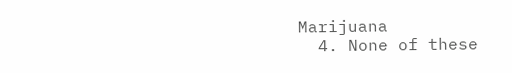Marijuana
  4. None of these